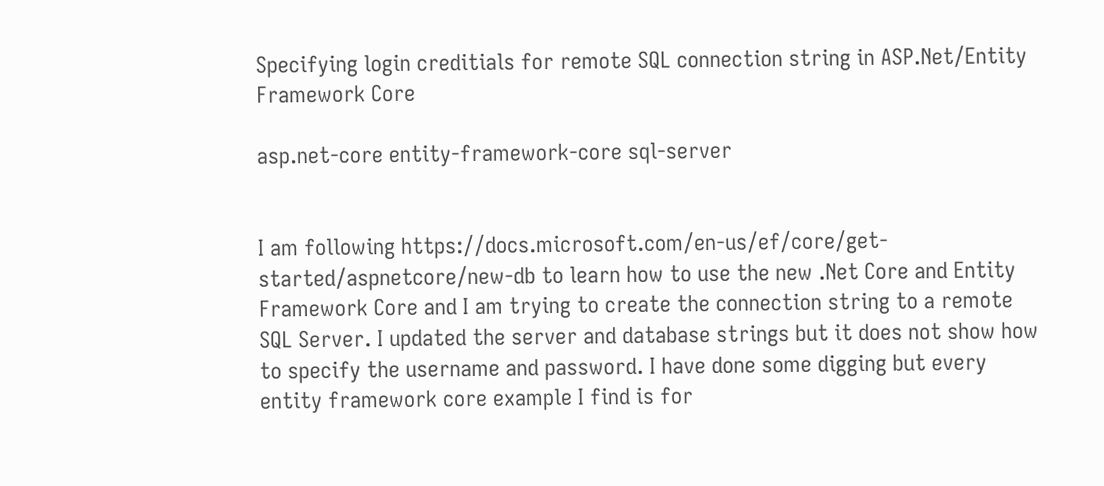Specifying login creditials for remote SQL connection string in ASP.Net/Entity Framework Core

asp.net-core entity-framework-core sql-server


I am following https://docs.microsoft.com/en-us/ef/core/get-started/aspnetcore/new-db to learn how to use the new .Net Core and Entity Framework Core and I am trying to create the connection string to a remote SQL Server. I updated the server and database strings but it does not show how to specify the username and password. I have done some digging but every entity framework core example I find is for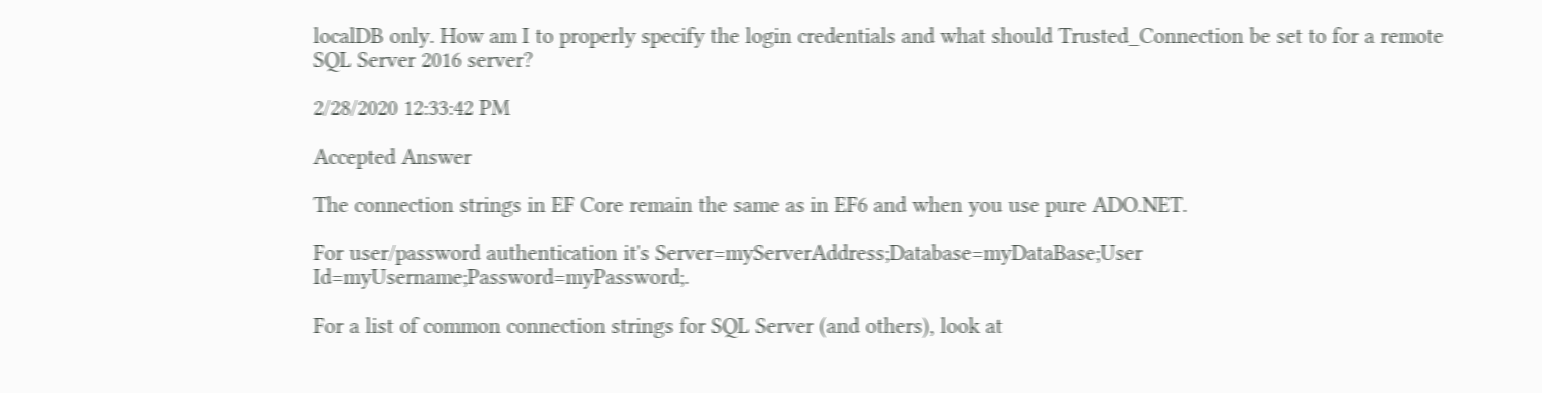localDB only. How am I to properly specify the login credentials and what should Trusted_Connection be set to for a remote SQL Server 2016 server?

2/28/2020 12:33:42 PM

Accepted Answer

The connection strings in EF Core remain the same as in EF6 and when you use pure ADO.NET.

For user/password authentication it's Server=myServerAddress;Database=myDataBase;User Id=myUsername;Password=myPassword;.

For a list of common connection strings for SQL Server (and others), look at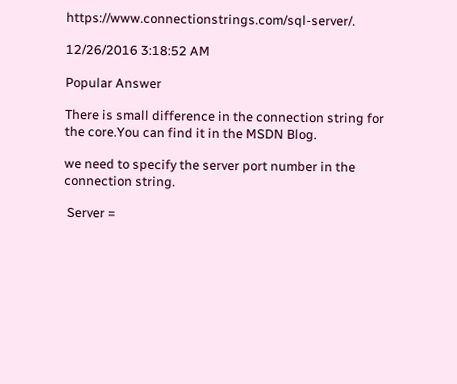https://www.connectionstrings.com/sql-server/.

12/26/2016 3:18:52 AM

Popular Answer

There is small difference in the connection string for the core.You can find it in the MSDN Blog.

we need to specify the server port number in the connection string.

 Server =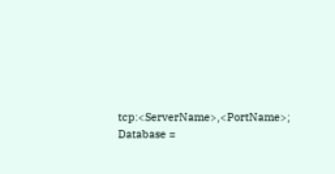tcp:<ServerName>,<PortName>; Database =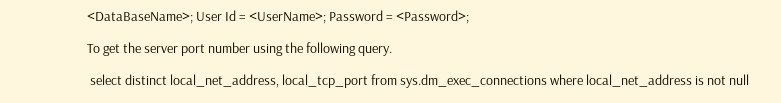<DataBaseName>; User Id = <UserName>; Password = <Password>;

To get the server port number using the following query.

 select distinct local_net_address, local_tcp_port from sys.dm_exec_connections where local_net_address is not null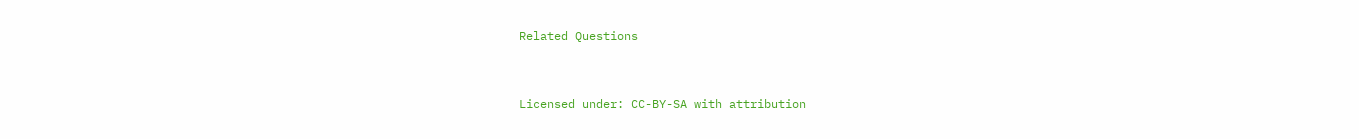Related Questions


Licensed under: CC-BY-SA with attribution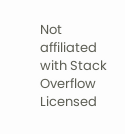Not affiliated with Stack Overflow
Licensed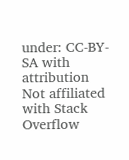under: CC-BY-SA with attribution
Not affiliated with Stack Overflow